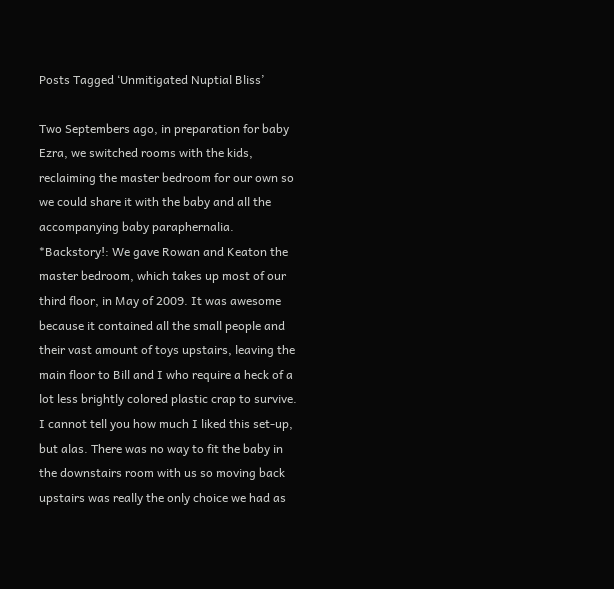Posts Tagged ‘Unmitigated Nuptial Bliss’

Two Septembers ago, in preparation for baby Ezra, we switched rooms with the kids, reclaiming the master bedroom for our own so we could share it with the baby and all the accompanying baby paraphernalia. *Backstory!: We gave Rowan and Keaton the master bedroom, which takes up most of our third floor, in May of 2009. It was awesome because it contained all the small people and their vast amount of toys upstairs, leaving the main floor to Bill and I who require a heck of a lot less brightly colored plastic crap to survive. I cannot tell you how much I liked this set-up, but alas. There was no way to fit the baby in the downstairs room with us so moving back upstairs was really the only choice we had as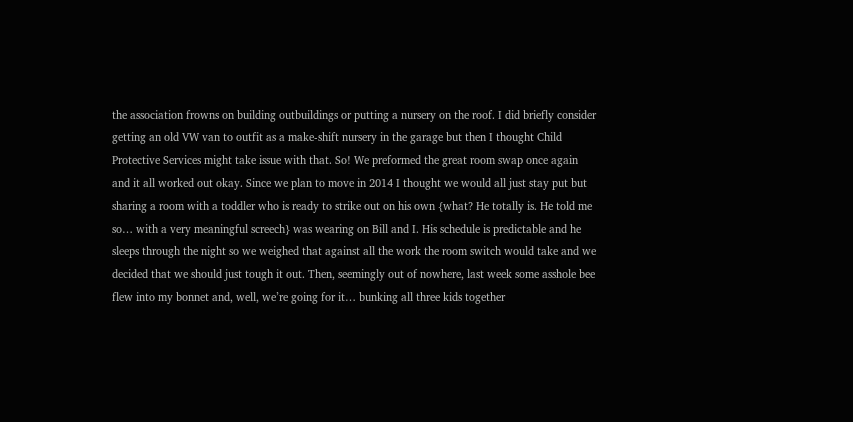the association frowns on building outbuildings or putting a nursery on the roof. I did briefly consider getting an old VW van to outfit as a make-shift nursery in the garage but then I thought Child Protective Services might take issue with that. So! We preformed the great room swap once again and it all worked out okay. Since we plan to move in 2014 I thought we would all just stay put but sharing a room with a toddler who is ready to strike out on his own {what? He totally is. He told me so… with a very meaningful screech} was wearing on Bill and I. His schedule is predictable and he sleeps through the night so we weighed that against all the work the room switch would take and we decided that we should just tough it out. Then, seemingly out of nowhere, last week some asshole bee flew into my bonnet and, well, we’re going for it… bunking all three kids together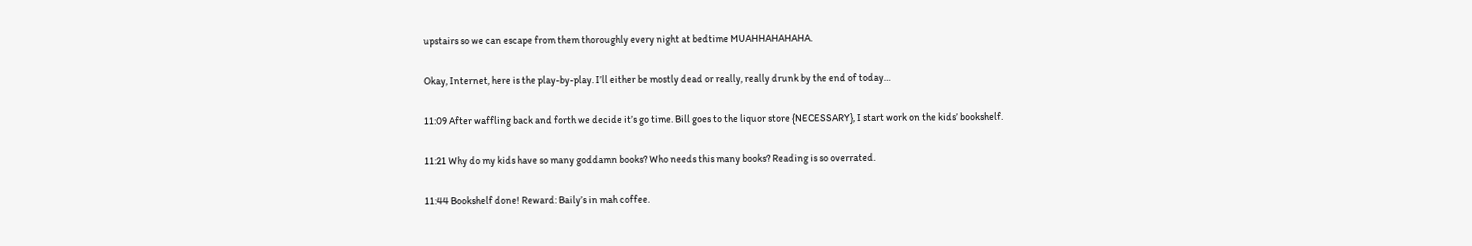upstairs so we can escape from them thoroughly every night at bedtime MUAHHAHAHAHA.

Okay, Internet, here is the play-by-play. I’ll either be mostly dead or really, really drunk by the end of today…

11:09 After waffling back and forth we decide it’s go time. Bill goes to the liquor store {NECESSARY}, I start work on the kids’ bookshelf.

11:21 Why do my kids have so many goddamn books? Who needs this many books? Reading is so overrated.

11:44 Bookshelf done! Reward: Baily’s in mah coffee.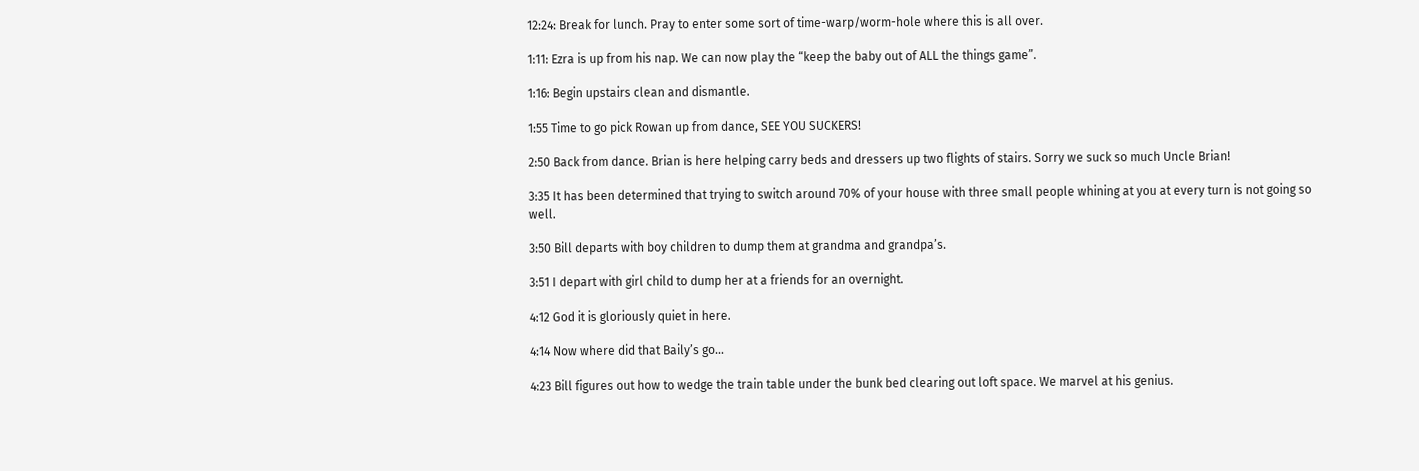12:24: Break for lunch. Pray to enter some sort of time-warp/worm-hole where this is all over.

1:11: Ezra is up from his nap. We can now play the “keep the baby out of ALL the things game”.

1:16: Begin upstairs clean and dismantle.

1:55 Time to go pick Rowan up from dance, SEE YOU SUCKERS!

2:50 Back from dance. Brian is here helping carry beds and dressers up two flights of stairs. Sorry we suck so much Uncle Brian!

3:35 It has been determined that trying to switch around 70% of your house with three small people whining at you at every turn is not going so well.

3:50 Bill departs with boy children to dump them at grandma and grandpa’s.

3:51 I depart with girl child to dump her at a friends for an overnight.

4:12 God it is gloriously quiet in here.

4:14 Now where did that Baily’s go…

4:23 Bill figures out how to wedge the train table under the bunk bed clearing out loft space. We marvel at his genius.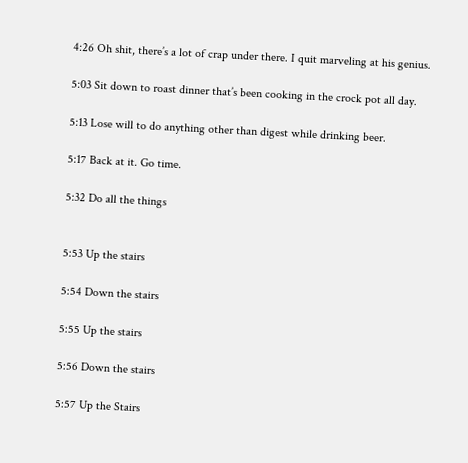4:26 Oh shit, there’s a lot of crap under there. I quit marveling at his genius.

5:03 Sit down to roast dinner that’s been cooking in the crock pot all day.

5:13 Lose will to do anything other than digest while drinking beer.

5:17 Back at it. Go time.

5:32 Do all the things


5:53 Up the stairs

5:54 Down the stairs

5:55 Up the stairs

5:56 Down the stairs

5:57 Up the Stairs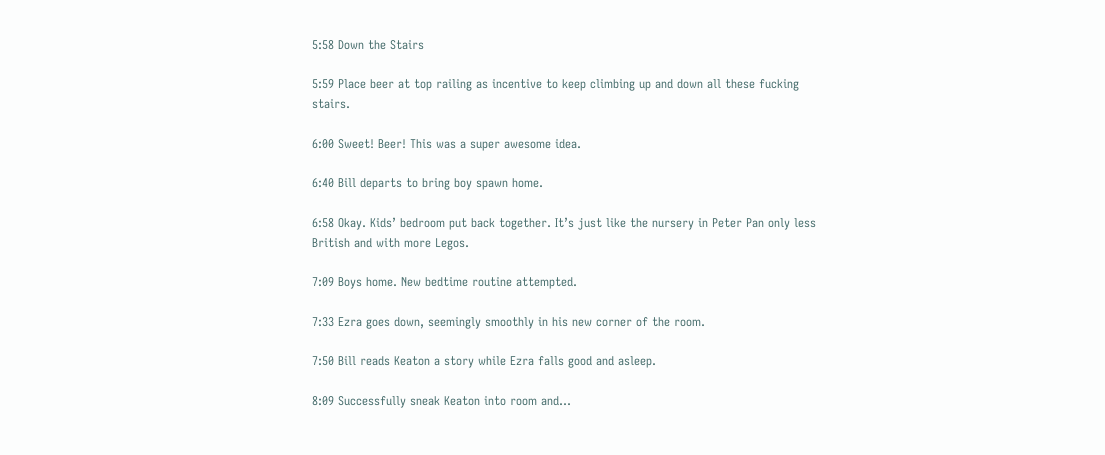5:58 Down the Stairs

5:59 Place beer at top railing as incentive to keep climbing up and down all these fucking stairs.

6:00 Sweet! Beer! This was a super awesome idea.

6:40 Bill departs to bring boy spawn home.

6:58 Okay. Kids’ bedroom put back together. It’s just like the nursery in Peter Pan only less British and with more Legos.

7:09 Boys home. New bedtime routine attempted.

7:33 Ezra goes down, seemingly smoothly in his new corner of the room.

7:50 Bill reads Keaton a story while Ezra falls good and asleep.

8:09 Successfully sneak Keaton into room and…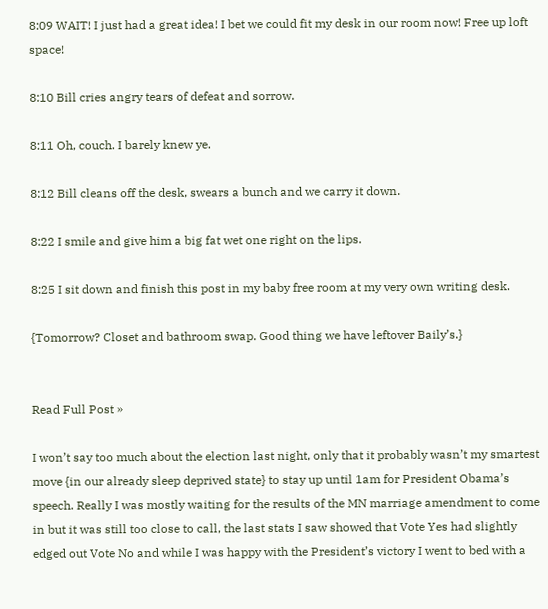8:09 WAIT! I just had a great idea! I bet we could fit my desk in our room now! Free up loft space!

8:10 Bill cries angry tears of defeat and sorrow.

8:11 Oh, couch. I barely knew ye.

8:12 Bill cleans off the desk, swears a bunch and we carry it down.

8:22 I smile and give him a big fat wet one right on the lips.

8:25 I sit down and finish this post in my baby free room at my very own writing desk.

{Tomorrow? Closet and bathroom swap. Good thing we have leftover Baily’s.}


Read Full Post »

I won’t say too much about the election last night, only that it probably wasn’t my smartest move {in our already sleep deprived state} to stay up until 1am for President Obama’s speech. Really I was mostly waiting for the results of the MN marriage amendment to come in but it was still too close to call, the last stats I saw showed that Vote Yes had slightly edged out Vote No and while I was happy with the President’s victory I went to bed with a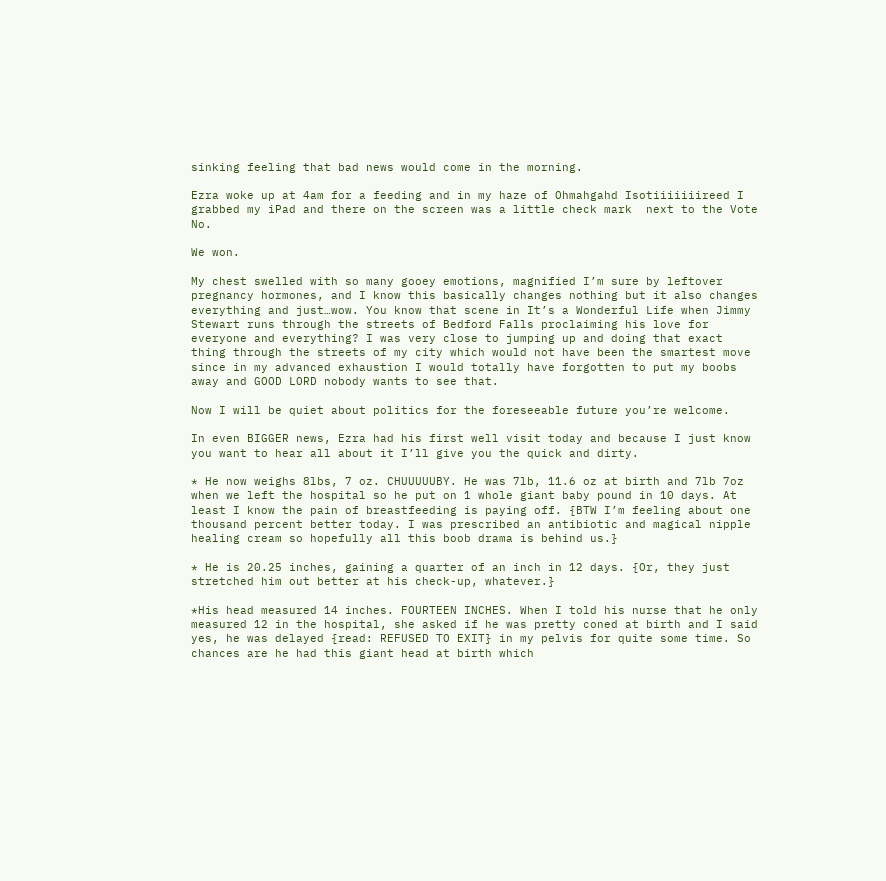sinking feeling that bad news would come in the morning.

Ezra woke up at 4am for a feeding and in my haze of Ohmahgahd Isotiiiiiiireed I grabbed my iPad and there on the screen was a little check mark  next to the Vote No.

We won.

My chest swelled with so many gooey emotions, magnified I’m sure by leftover pregnancy hormones, and I know this basically changes nothing but it also changes everything and just…wow. You know that scene in It’s a Wonderful Life when Jimmy Stewart runs through the streets of Bedford Falls proclaiming his love for everyone and everything? I was very close to jumping up and doing that exact thing through the streets of my city which would not have been the smartest move since in my advanced exhaustion I would totally have forgotten to put my boobs away and GOOD LORD nobody wants to see that.

Now I will be quiet about politics for the foreseeable future you’re welcome.

In even BIGGER news, Ezra had his first well visit today and because I just know you want to hear all about it I’ll give you the quick and dirty.

* He now weighs 8lbs, 7 oz. CHUUUUUBY. He was 7lb, 11.6 oz at birth and 7lb 7oz when we left the hospital so he put on 1 whole giant baby pound in 10 days. At least I know the pain of breastfeeding is paying off. {BTW I’m feeling about one thousand percent better today. I was prescribed an antibiotic and magical nipple healing cream so hopefully all this boob drama is behind us.}

* He is 20.25 inches, gaining a quarter of an inch in 12 days. {Or, they just stretched him out better at his check-up, whatever.}

*His head measured 14 inches. FOURTEEN INCHES. When I told his nurse that he only measured 12 in the hospital, she asked if he was pretty coned at birth and I said yes, he was delayed {read: REFUSED TO EXIT} in my pelvis for quite some time. So chances are he had this giant head at birth which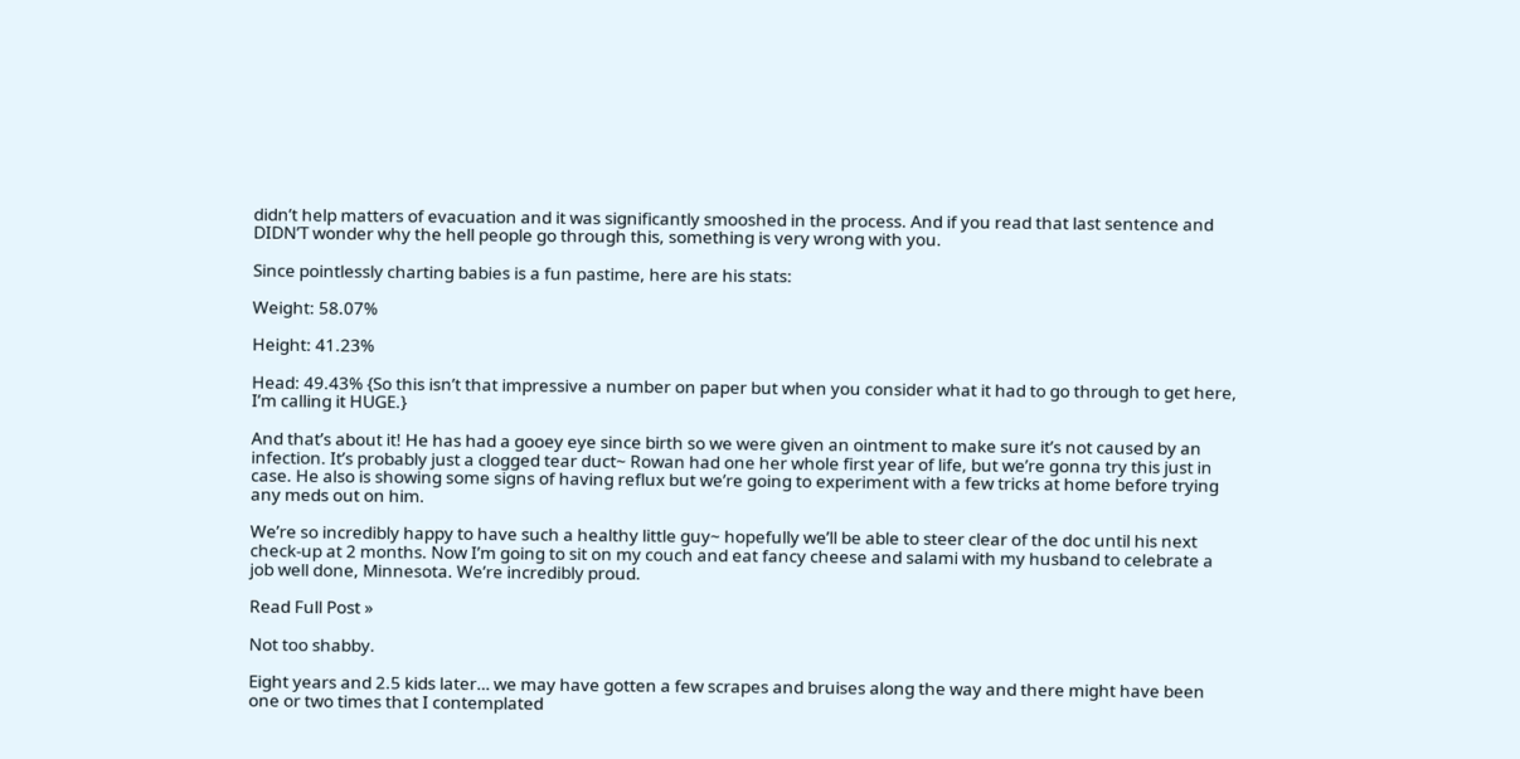didn’t help matters of evacuation and it was significantly smooshed in the process. And if you read that last sentence and DIDN’T wonder why the hell people go through this, something is very wrong with you.

Since pointlessly charting babies is a fun pastime, here are his stats:

Weight: 58.07%

Height: 41.23%

Head: 49.43% {So this isn’t that impressive a number on paper but when you consider what it had to go through to get here, I’m calling it HUGE.}

And that’s about it! He has had a gooey eye since birth so we were given an ointment to make sure it’s not caused by an infection. It’s probably just a clogged tear duct~ Rowan had one her whole first year of life, but we’re gonna try this just in case. He also is showing some signs of having reflux but we’re going to experiment with a few tricks at home before trying any meds out on him.

We’re so incredibly happy to have such a healthy little guy~ hopefully we’ll be able to steer clear of the doc until his next check-up at 2 months. Now I’m going to sit on my couch and eat fancy cheese and salami with my husband to celebrate a job well done, Minnesota. We’re incredibly proud.

Read Full Post »

Not too shabby.

Eight years and 2.5 kids later… we may have gotten a few scrapes and bruises along the way and there might have been one or two times that I contemplated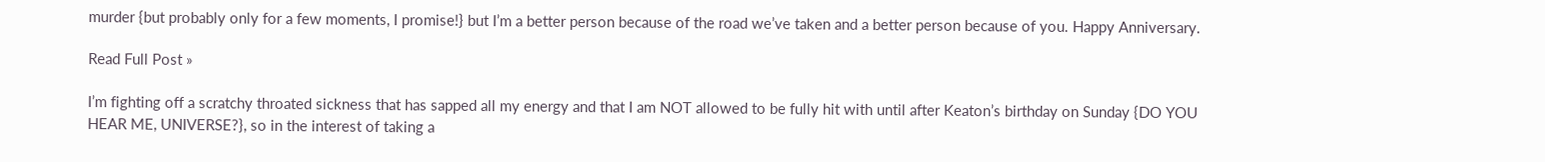murder {but probably only for a few moments, I promise!} but I’m a better person because of the road we’ve taken and a better person because of you. Happy Anniversary.

Read Full Post »

I’m fighting off a scratchy throated sickness that has sapped all my energy and that I am NOT allowed to be fully hit with until after Keaton’s birthday on Sunday {DO YOU HEAR ME, UNIVERSE?}, so in the interest of taking a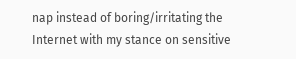nap instead of boring/irritating the Internet with my stance on sensitive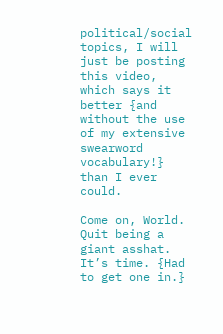political/social topics, I will just be posting this video, which says it better {and without the use of my extensive swearword vocabulary!} than I ever could.

Come on, World. Quit being a giant asshat. It’s time. {Had to get one in.}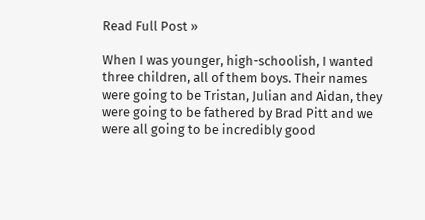Read Full Post »

When I was younger, high-schoolish, I wanted three children, all of them boys. Their names were going to be Tristan, Julian and Aidan, they were going to be fathered by Brad Pitt and we were all going to be incredibly good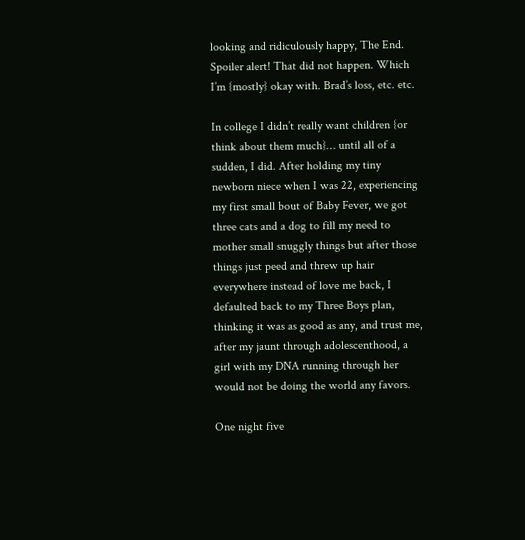looking and ridiculously happy, The End. Spoiler alert! That did not happen. Which I’m {mostly} okay with. Brad’s loss, etc. etc.

In college I didn’t really want children {or think about them much}… until all of a sudden, I did. After holding my tiny newborn niece when I was 22, experiencing my first small bout of Baby Fever, we got three cats and a dog to fill my need to mother small snuggly things but after those things just peed and threw up hair everywhere instead of love me back, I defaulted back to my Three Boys plan, thinking it was as good as any, and trust me, after my jaunt through adolescenthood, a girl with my DNA running through her would not be doing the world any favors.

One night five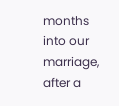months into our marriage, after a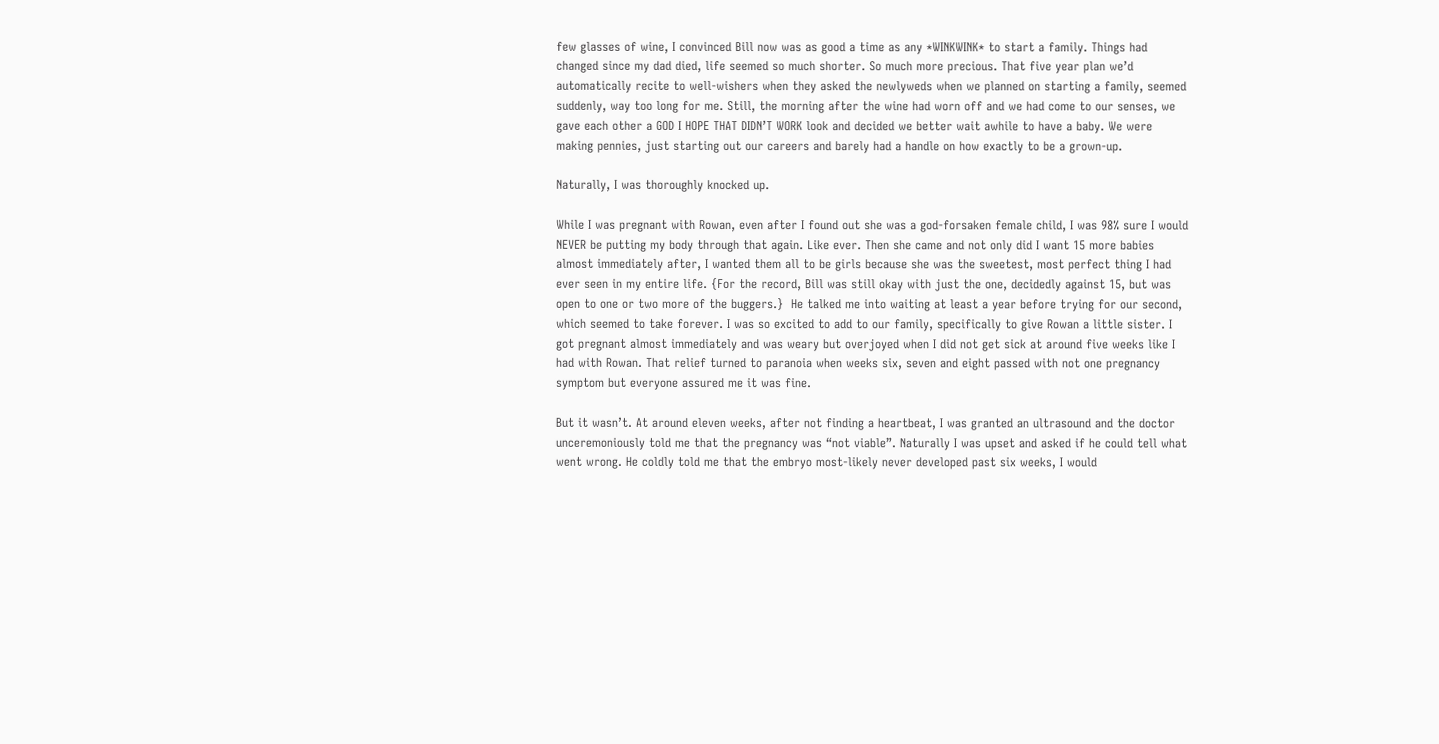few glasses of wine, I convinced Bill now was as good a time as any *WINKWINK* to start a family. Things had changed since my dad died, life seemed so much shorter. So much more precious. That five year plan we’d automatically recite to well-wishers when they asked the newlyweds when we planned on starting a family, seemed suddenly, way too long for me. Still, the morning after the wine had worn off and we had come to our senses, we gave each other a GOD I HOPE THAT DIDN’T WORK look and decided we better wait awhile to have a baby. We were making pennies, just starting out our careers and barely had a handle on how exactly to be a grown-up.

Naturally, I was thoroughly knocked up.

While I was pregnant with Rowan, even after I found out she was a god-forsaken female child, I was 98% sure I would NEVER be putting my body through that again. Like ever. Then she came and not only did I want 15 more babies almost immediately after, I wanted them all to be girls because she was the sweetest, most perfect thing I had ever seen in my entire life. {For the record, Bill was still okay with just the one, decidedly against 15, but was open to one or two more of the buggers.}  He talked me into waiting at least a year before trying for our second, which seemed to take forever. I was so excited to add to our family, specifically to give Rowan a little sister. I got pregnant almost immediately and was weary but overjoyed when I did not get sick at around five weeks like I had with Rowan. That relief turned to paranoia when weeks six, seven and eight passed with not one pregnancy symptom but everyone assured me it was fine.

But it wasn’t. At around eleven weeks, after not finding a heartbeat, I was granted an ultrasound and the doctor unceremoniously told me that the pregnancy was “not viable”. Naturally I was upset and asked if he could tell what went wrong. He coldly told me that the embryo most-likely never developed past six weeks, I would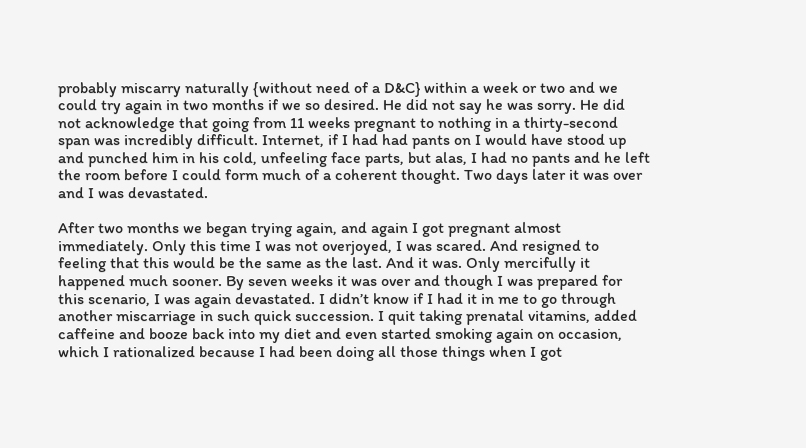probably miscarry naturally {without need of a D&C} within a week or two and we could try again in two months if we so desired. He did not say he was sorry. He did not acknowledge that going from 11 weeks pregnant to nothing in a thirty-second span was incredibly difficult. Internet, if I had had pants on I would have stood up and punched him in his cold, unfeeling face parts, but alas, I had no pants and he left the room before I could form much of a coherent thought. Two days later it was over and I was devastated.

After two months we began trying again, and again I got pregnant almost immediately. Only this time I was not overjoyed, I was scared. And resigned to feeling that this would be the same as the last. And it was. Only mercifully it happened much sooner. By seven weeks it was over and though I was prepared for this scenario, I was again devastated. I didn’t know if I had it in me to go through another miscarriage in such quick succession. I quit taking prenatal vitamins, added caffeine and booze back into my diet and even started smoking again on occasion, which I rationalized because I had been doing all those things when I got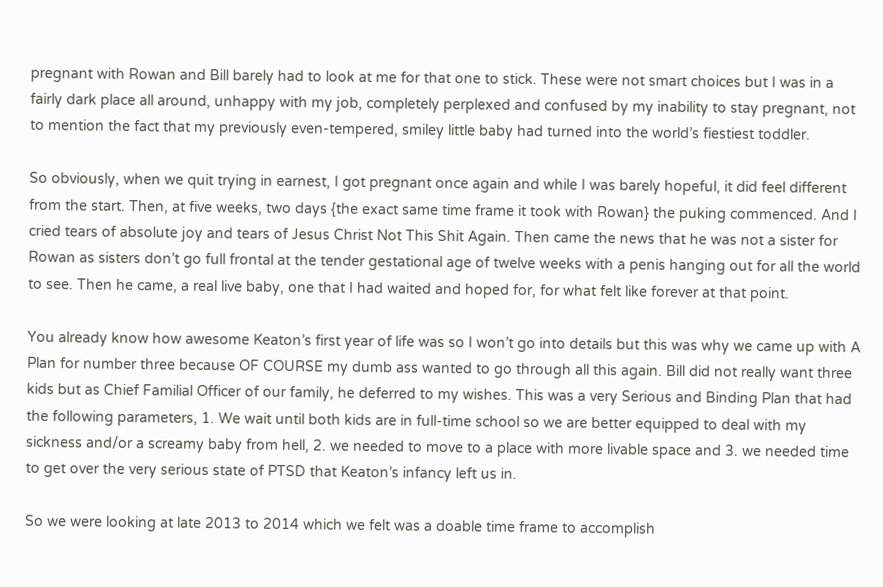pregnant with Rowan and Bill barely had to look at me for that one to stick. These were not smart choices but I was in a fairly dark place all around, unhappy with my job, completely perplexed and confused by my inability to stay pregnant, not to mention the fact that my previously even-tempered, smiley little baby had turned into the world’s fiestiest toddler.

So obviously, when we quit trying in earnest, I got pregnant once again and while I was barely hopeful, it did feel different from the start. Then, at five weeks, two days {the exact same time frame it took with Rowan} the puking commenced. And I cried tears of absolute joy and tears of Jesus Christ Not This Shit Again. Then came the news that he was not a sister for Rowan as sisters don’t go full frontal at the tender gestational age of twelve weeks with a penis hanging out for all the world to see. Then he came, a real live baby, one that I had waited and hoped for, for what felt like forever at that point.

You already know how awesome Keaton’s first year of life was so I won’t go into details but this was why we came up with A Plan for number three because OF COURSE my dumb ass wanted to go through all this again. Bill did not really want three kids but as Chief Familial Officer of our family, he deferred to my wishes. This was a very Serious and Binding Plan that had the following parameters, 1. We wait until both kids are in full-time school so we are better equipped to deal with my sickness and/or a screamy baby from hell, 2. we needed to move to a place with more livable space and 3. we needed time to get over the very serious state of PTSD that Keaton’s infancy left us in.

So we were looking at late 2013 to 2014 which we felt was a doable time frame to accomplish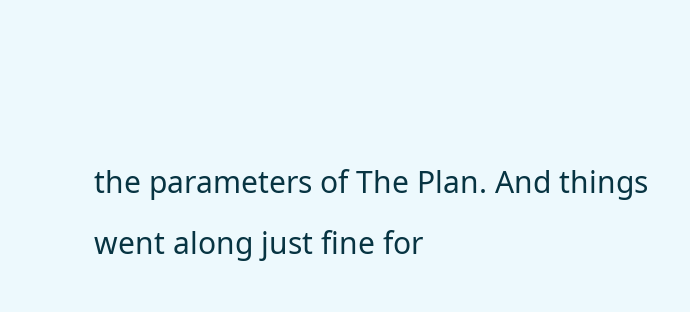the parameters of The Plan. And things went along just fine for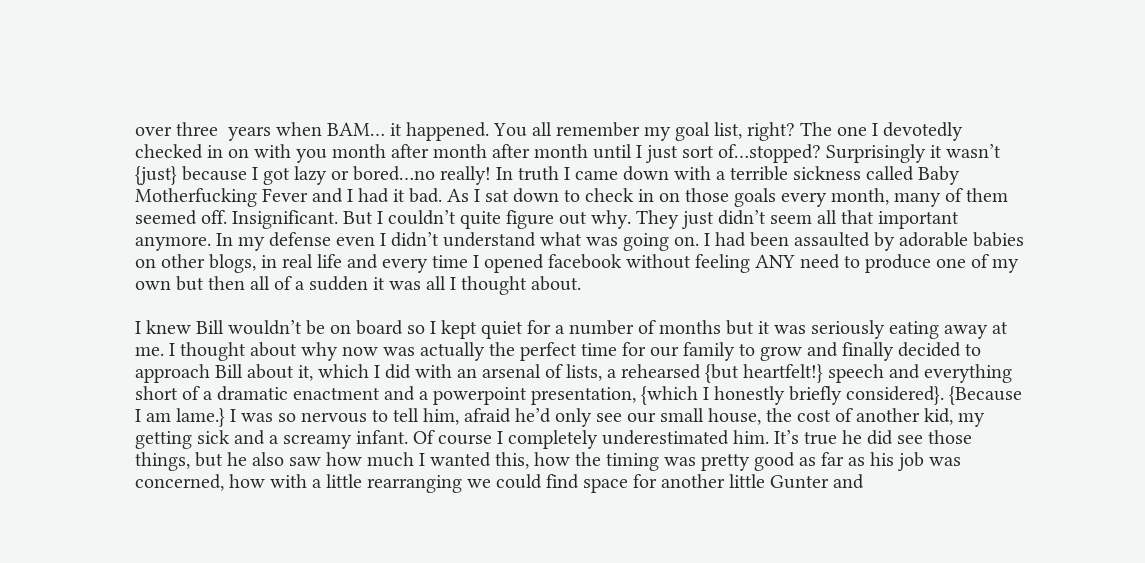over three  years when BAM… it happened. You all remember my goal list, right? The one I devotedly checked in on with you month after month after month until I just sort of…stopped? Surprisingly it wasn’t {just} because I got lazy or bored…no really! In truth I came down with a terrible sickness called Baby Motherfucking Fever and I had it bad. As I sat down to check in on those goals every month, many of them seemed off. Insignificant. But I couldn’t quite figure out why. They just didn’t seem all that important anymore. In my defense even I didn’t understand what was going on. I had been assaulted by adorable babies on other blogs, in real life and every time I opened facebook without feeling ANY need to produce one of my own but then all of a sudden it was all I thought about.

I knew Bill wouldn’t be on board so I kept quiet for a number of months but it was seriously eating away at me. I thought about why now was actually the perfect time for our family to grow and finally decided to approach Bill about it, which I did with an arsenal of lists, a rehearsed {but heartfelt!} speech and everything short of a dramatic enactment and a powerpoint presentation, {which I honestly briefly considered}. {Because I am lame.} I was so nervous to tell him, afraid he’d only see our small house, the cost of another kid, my getting sick and a screamy infant. Of course I completely underestimated him. It’s true he did see those things, but he also saw how much I wanted this, how the timing was pretty good as far as his job was concerned, how with a little rearranging we could find space for another little Gunter and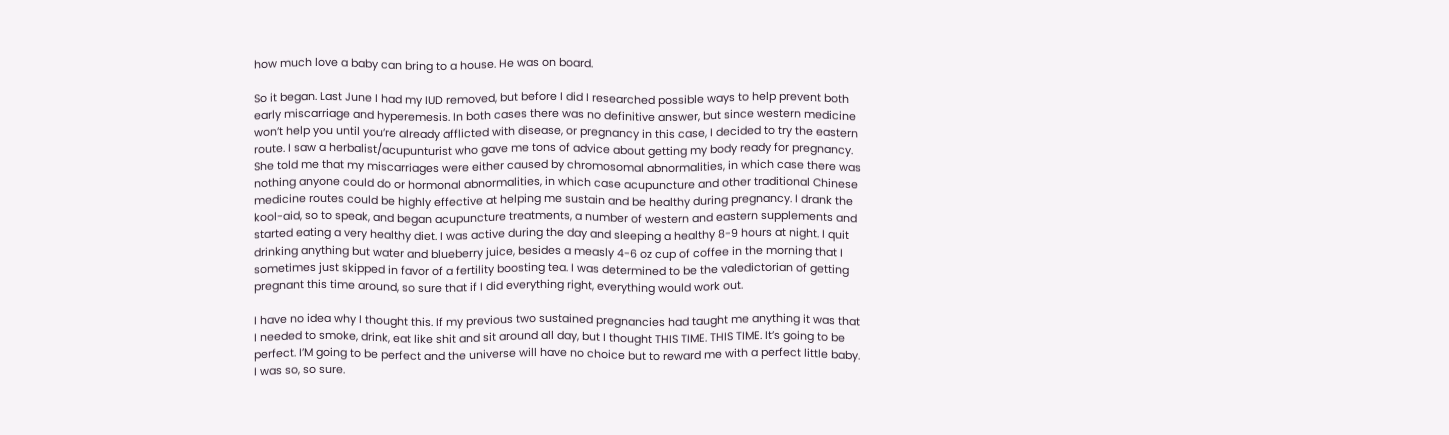how much love a baby can bring to a house. He was on board.

So it began. Last June I had my IUD removed, but before I did I researched possible ways to help prevent both early miscarriage and hyperemesis. In both cases there was no definitive answer, but since western medicine won’t help you until you’re already afflicted with disease, or pregnancy in this case, I decided to try the eastern route. I saw a herbalist/acupunturist who gave me tons of advice about getting my body ready for pregnancy. She told me that my miscarriages were either caused by chromosomal abnormalities, in which case there was nothing anyone could do or hormonal abnormalities, in which case acupuncture and other traditional Chinese medicine routes could be highly effective at helping me sustain and be healthy during pregnancy. I drank the kool-aid, so to speak, and began acupuncture treatments, a number of western and eastern supplements and started eating a very healthy diet. I was active during the day and sleeping a healthy 8-9 hours at night. I quit drinking anything but water and blueberry juice, besides a measly 4-6 oz cup of coffee in the morning that I sometimes just skipped in favor of a fertility boosting tea. I was determined to be the valedictorian of getting pregnant this time around, so sure that if I did everything right, everything would work out.

I have no idea why I thought this. If my previous two sustained pregnancies had taught me anything it was that I needed to smoke, drink, eat like shit and sit around all day, but I thought THIS TIME. THIS TIME. It’s going to be perfect. I’M going to be perfect and the universe will have no choice but to reward me with a perfect little baby. I was so, so sure.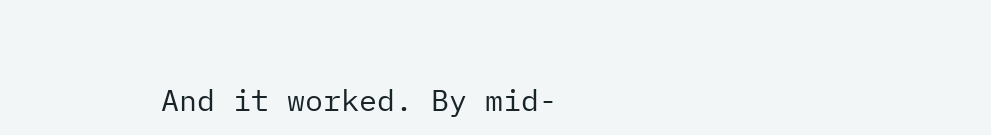And it worked. By mid-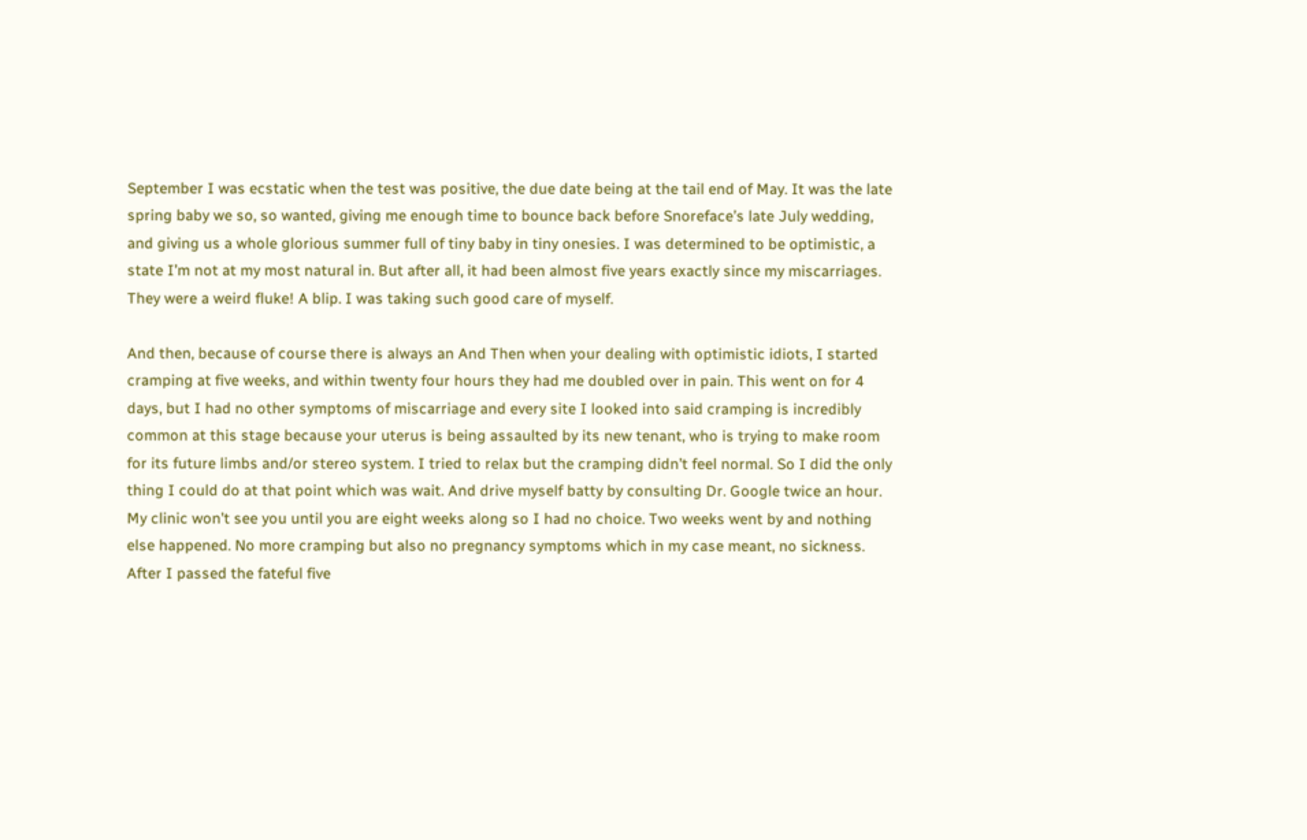September I was ecstatic when the test was positive, the due date being at the tail end of May. It was the late spring baby we so, so wanted, giving me enough time to bounce back before Snoreface’s late July wedding, and giving us a whole glorious summer full of tiny baby in tiny onesies. I was determined to be optimistic, a state I’m not at my most natural in. But after all, it had been almost five years exactly since my miscarriages. They were a weird fluke! A blip. I was taking such good care of myself.

And then, because of course there is always an And Then when your dealing with optimistic idiots, I started cramping at five weeks, and within twenty four hours they had me doubled over in pain. This went on for 4 days, but I had no other symptoms of miscarriage and every site I looked into said cramping is incredibly common at this stage because your uterus is being assaulted by its new tenant, who is trying to make room for its future limbs and/or stereo system. I tried to relax but the cramping didn’t feel normal. So I did the only thing I could do at that point which was wait. And drive myself batty by consulting Dr. Google twice an hour. My clinic won’t see you until you are eight weeks along so I had no choice. Two weeks went by and nothing else happened. No more cramping but also no pregnancy symptoms which in my case meant, no sickness. After I passed the fateful five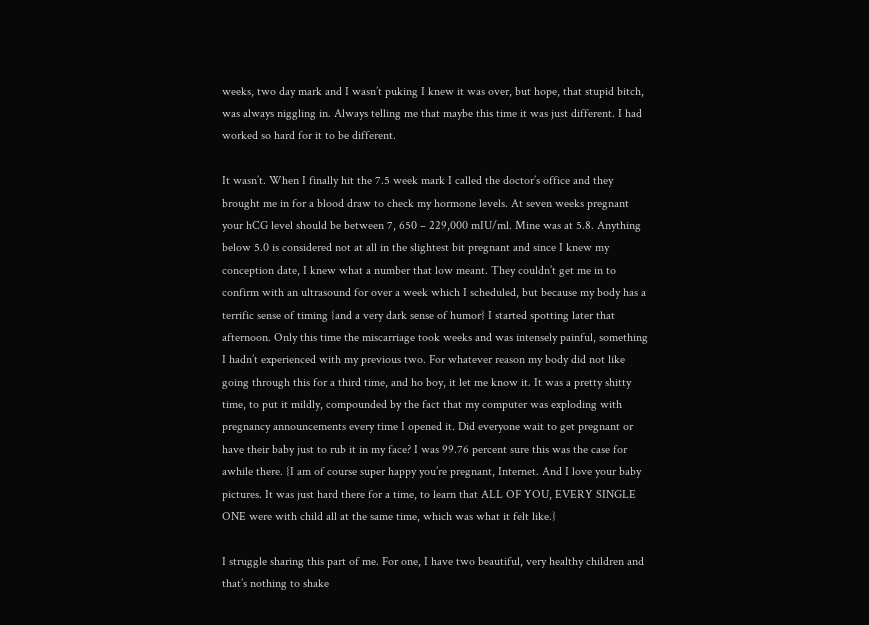weeks, two day mark and I wasn’t puking I knew it was over, but hope, that stupid bitch, was always niggling in. Always telling me that maybe this time it was just different. I had worked so hard for it to be different.

It wasn’t. When I finally hit the 7.5 week mark I called the doctor’s office and they brought me in for a blood draw to check my hormone levels. At seven weeks pregnant your hCG level should be between 7, 650 – 229,000 mIU/ml. Mine was at 5.8. Anything below 5.0 is considered not at all in the slightest bit pregnant and since I knew my conception date, I knew what a number that low meant. They couldn’t get me in to confirm with an ultrasound for over a week which I scheduled, but because my body has a terrific sense of timing {and a very dark sense of humor} I started spotting later that afternoon. Only this time the miscarriage took weeks and was intensely painful, something I hadn’t experienced with my previous two. For whatever reason my body did not like going through this for a third time, and ho boy, it let me know it. It was a pretty shitty time, to put it mildly, compounded by the fact that my computer was exploding with pregnancy announcements every time I opened it. Did everyone wait to get pregnant or have their baby just to rub it in my face? I was 99.76 percent sure this was the case for awhile there. {I am of course super happy you’re pregnant, Internet. And I love your baby pictures. It was just hard there for a time, to learn that ALL OF YOU, EVERY SINGLE ONE were with child all at the same time, which was what it felt like.}

I struggle sharing this part of me. For one, I have two beautiful, very healthy children and that’s nothing to shake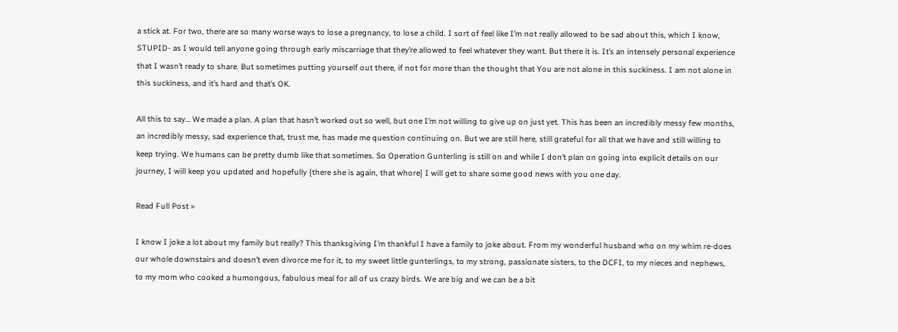a stick at. For two, there are so many worse ways to lose a pregnancy, to lose a child. I sort of feel like I’m not really allowed to be sad about this, which I know, STUPID- as I would tell anyone going through early miscarriage that they’re allowed to feel whatever they want. But there it is. It’s an intensely personal experience that I wasn’t ready to share. But sometimes putting yourself out there, if not for more than the thought that You are not alone in this suckiness. I am not alone in this suckiness, and it’s hard and that’s OK.

All this to say… We made a plan. A plan that hasn’t worked out so well, but one I’m not willing to give up on just yet. This has been an incredibly messy few months, an incredibly messy, sad experience that, trust me, has made me question continuing on. But we are still here, still grateful for all that we have and still willing to keep trying. We humans can be pretty dumb like that sometimes. So Operation Gunterling is still on and while I don’t plan on going into explicit details on our journey, I will keep you updated and hopefully {there she is again, that whore} I will get to share some good news with you one day.

Read Full Post »

I know I joke a lot about my family but really? This thanksgiving I’m thankful I have a family to joke about. From my wonderful husband who on my whim re-does our whole downstairs and doesn’t even divorce me for it, to my sweet little gunterlings, to my strong, passionate sisters, to the DCFI, to my nieces and nephews, to my mom who cooked a humongous, fabulous meal for all of us crazy birds. We are big and we can be a bit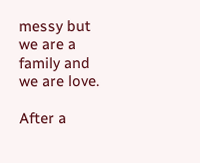messy but we are a family and we are love.

After a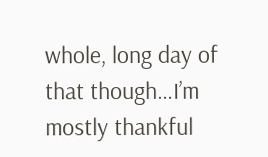whole, long day of that though…I’m mostly thankful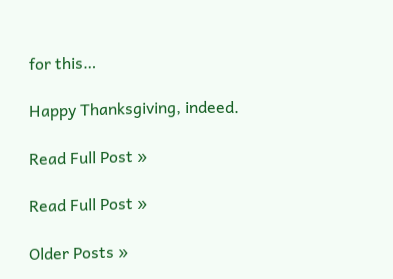for this…

Happy Thanksgiving, indeed.

Read Full Post »

Read Full Post »

Older Posts »